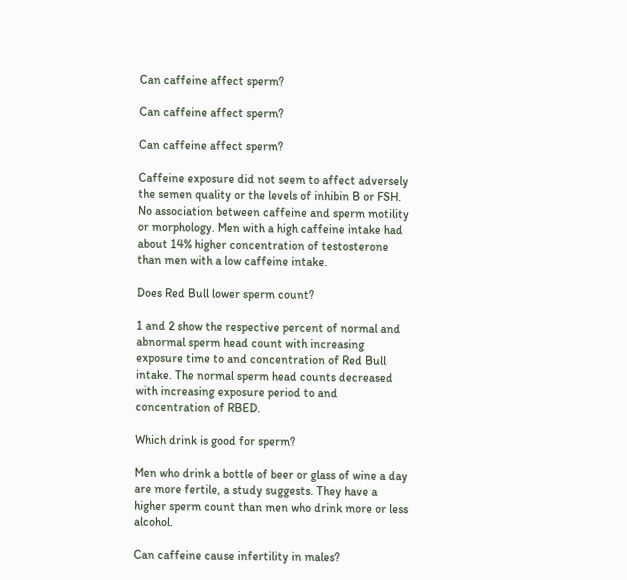Can caffeine affect sperm?

Can caffeine affect sperm?

Can caffeine affect sperm?

Caffeine exposure did not seem to affect adversely the semen quality or the levels of inhibin B or FSH. No association between caffeine and sperm motility or morphology. Men with a high caffeine intake had about 14% higher concentration of testosterone than men with a low caffeine intake.

Does Red Bull lower sperm count?

1 and 2 show the respective percent of normal and abnormal sperm head count with increasing exposure time to and concentration of Red Bull intake. The normal sperm head counts decreased with increasing exposure period to and concentration of RBED.

Which drink is good for sperm?

Men who drink a bottle of beer or glass of wine a day are more fertile, a study suggests. They have a higher sperm count than men who drink more or less alcohol.

Can caffeine cause infertility in males?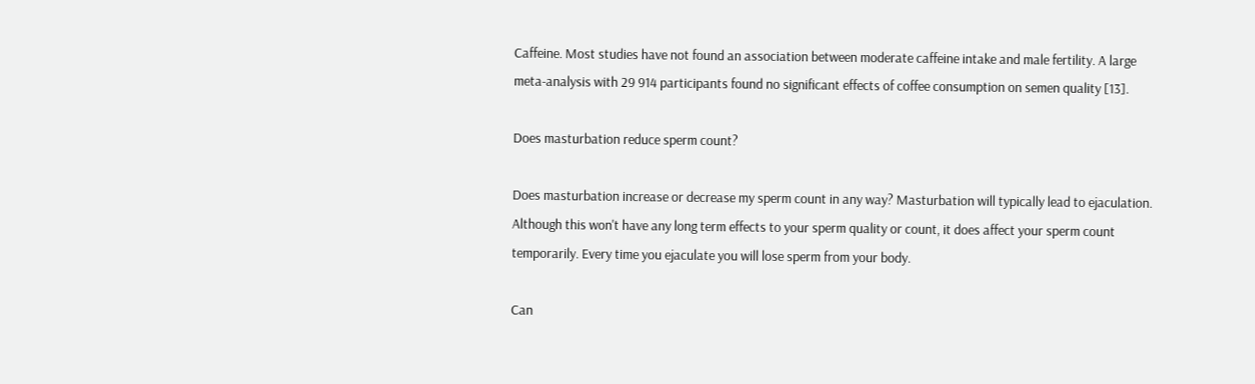Caffeine. Most studies have not found an association between moderate caffeine intake and male fertility. A large meta-analysis with 29 914 participants found no significant effects of coffee consumption on semen quality [13].

Does masturbation reduce sperm count?

Does masturbation increase or decrease my sperm count in any way? Masturbation will typically lead to ejaculation. Although this won't have any long term effects to your sperm quality or count, it does affect your sperm count temporarily. Every time you ejaculate you will lose sperm from your body.

Can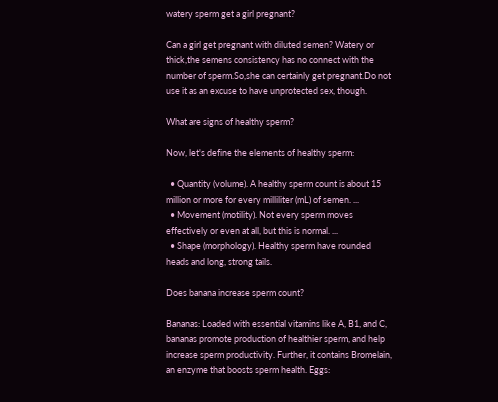watery sperm get a girl pregnant?

Can a girl get pregnant with diluted semen? Watery or thick,the semens consistency has no connect with the number of sperm.So,she can certainly get pregnant.Do not use it as an excuse to have unprotected sex, though.

What are signs of healthy sperm?

Now, let's define the elements of healthy sperm:

  • Quantity (volume). A healthy sperm count is about 15 million or more for every milliliter (mL) of semen. ...
  • Movement (motility). Not every sperm moves effectively or even at all, but this is normal. ...
  • Shape (morphology). Healthy sperm have rounded heads and long, strong tails.

Does banana increase sperm count?

Bananas: Loaded with essential vitamins like A, B1, and C, bananas promote production of healthier sperm, and help increase sperm productivity. Further, it contains Bromelain, an enzyme that boosts sperm health. Eggs: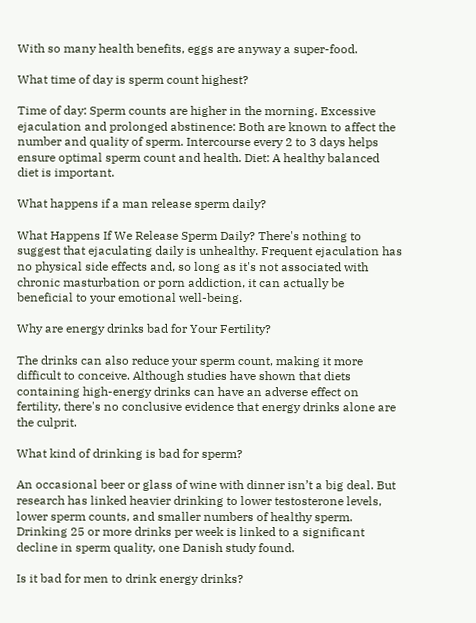With so many health benefits, eggs are anyway a super-food.

What time of day is sperm count highest?

Time of day: Sperm counts are higher in the morning. Excessive ejaculation and prolonged abstinence: Both are known to affect the number and quality of sperm. Intercourse every 2 to 3 days helps ensure optimal sperm count and health. Diet: A healthy balanced diet is important.

What happens if a man release sperm daily?

What Happens If We Release Sperm Daily? There's nothing to suggest that ejaculating daily is unhealthy. Frequent ejaculation has no physical side effects and, so long as it's not associated with chronic masturbation or porn addiction, it can actually be beneficial to your emotional well-being.

Why are energy drinks bad for Your Fertility?

The drinks can also reduce your sperm count, making it more difficult to conceive. Although studies have shown that diets containing high-energy drinks can have an adverse effect on fertility, there's no conclusive evidence that energy drinks alone are the culprit.

What kind of drinking is bad for sperm?

An occasional beer or glass of wine with dinner isn’t a big deal. But research has linked heavier drinking to lower testosterone levels, lower sperm counts, and smaller numbers of healthy sperm. Drinking 25 or more drinks per week is linked to a significant decline in sperm quality, one Danish study found.

Is it bad for men to drink energy drinks?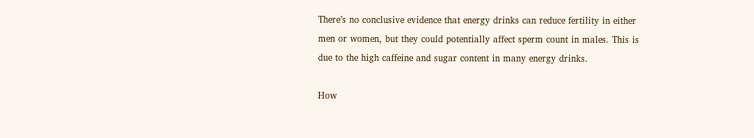There’s no conclusive evidence that energy drinks can reduce fertility in either men or women, but they could potentially affect sperm count in males. This is due to the high caffeine and sugar content in many energy drinks.

How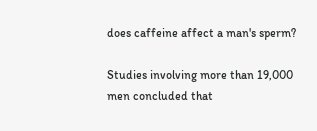does caffeine affect a man's sperm?

Studies involving more than 19,000 men concluded that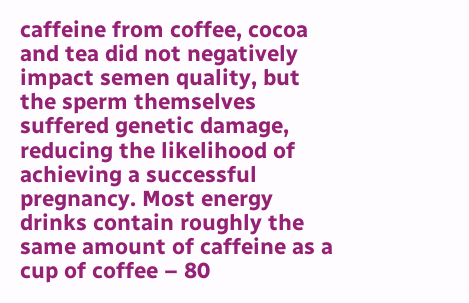caffeine from coffee, cocoa and tea did not negatively impact semen quality, but the sperm themselves suffered genetic damage, reducing the likelihood of achieving a successful pregnancy. Most energy drinks contain roughly the same amount of caffeine as a cup of coffee – 80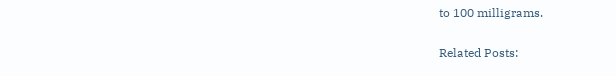to 100 milligrams.

Related Posts: